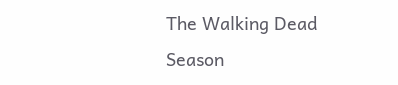The Walking Dead Season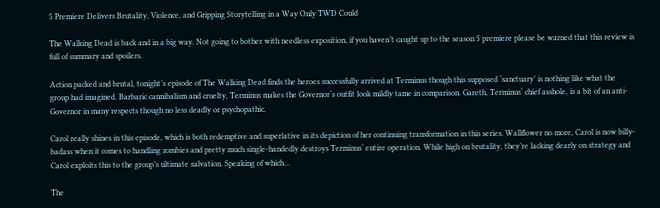5 Premiere Delivers Brutality, Violence, and Gripping Storytelling in a Way Only TWD Could

The Walking Dead is back and in a big way. Not going to bother with needless exposition, if you haven’t caught up to the season 5 premiere please be warned that this review is full of summary and spoilers.

Action packed and brutal, tonight’s episode of The Walking Dead finds the heroes successfully arrived at Terminus though this supposed ‘sanctuary’ is nothing like what the group had imagined. Barbaric cannibalism and cruelty, Terminus makes the Governor‘s outfit look mildly tame in comparison. Gareth, Terminus‘ chief asshole, is a bit of an anti-Governor in many respects though no less deadly or psychopathic.

Carol really shines in this episode, which is both redemptive and superlative in its depiction of her continuing transformation in this series. Wallflower no more, Carol is now billy-badass when it comes to handling zombies and pretty much single-handedly destroys Terminus‘ entire operation. While high on brutality, they’re lacking dearly on strategy and Carol exploits this to the group’s ultimate salvation. Speaking of which…

The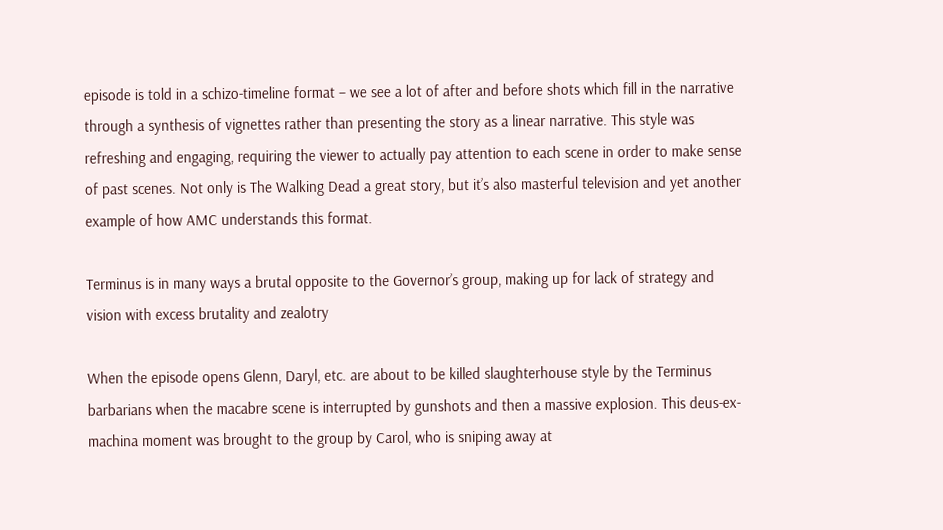episode is told in a schizo-timeline format – we see a lot of after and before shots which fill in the narrative through a synthesis of vignettes rather than presenting the story as a linear narrative. This style was refreshing and engaging, requiring the viewer to actually pay attention to each scene in order to make sense of past scenes. Not only is The Walking Dead a great story, but it’s also masterful television and yet another example of how AMC understands this format.

Terminus is in many ways a brutal opposite to the Governor’s group, making up for lack of strategy and vision with excess brutality and zealotry

When the episode opens Glenn, Daryl, etc. are about to be killed slaughterhouse style by the Terminus barbarians when the macabre scene is interrupted by gunshots and then a massive explosion. This deus-ex-machina moment was brought to the group by Carol, who is sniping away at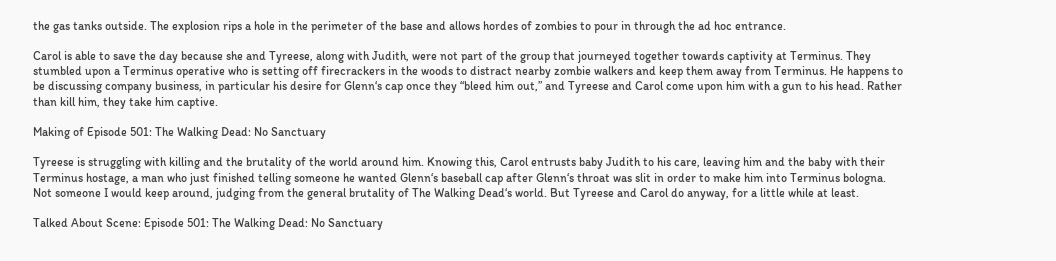the gas tanks outside. The explosion rips a hole in the perimeter of the base and allows hordes of zombies to pour in through the ad hoc entrance.

Carol is able to save the day because she and Tyreese, along with Judith, were not part of the group that journeyed together towards captivity at Terminus. They stumbled upon a Terminus operative who is setting off firecrackers in the woods to distract nearby zombie walkers and keep them away from Terminus. He happens to be discussing company business, in particular his desire for Glenn‘s cap once they “bleed him out,” and Tyreese and Carol come upon him with a gun to his head. Rather than kill him, they take him captive.

Making of Episode 501: The Walking Dead: No Sanctuary

Tyreese is struggling with killing and the brutality of the world around him. Knowing this, Carol entrusts baby Judith to his care, leaving him and the baby with their Terminus hostage, a man who just finished telling someone he wanted Glenn‘s baseball cap after Glenn‘s throat was slit in order to make him into Terminus bologna. Not someone I would keep around, judging from the general brutality of The Walking Dead‘s world. But Tyreese and Carol do anyway, for a little while at least.

Talked About Scene: Episode 501: The Walking Dead: No Sanctuary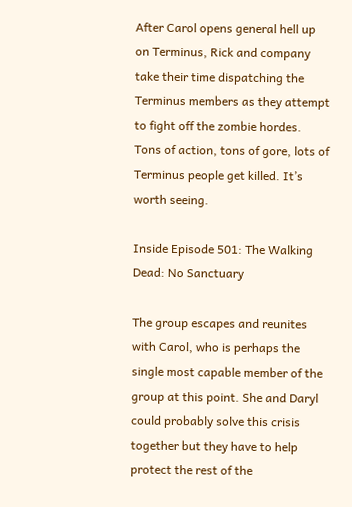After Carol opens general hell up on Terminus, Rick and company take their time dispatching the Terminus members as they attempt to fight off the zombie hordes. Tons of action, tons of gore, lots of Terminus people get killed. It’s worth seeing.

Inside Episode 501: The Walking Dead: No Sanctuary

The group escapes and reunites with Carol, who is perhaps the single most capable member of the group at this point. She and Daryl could probably solve this crisis together but they have to help protect the rest of the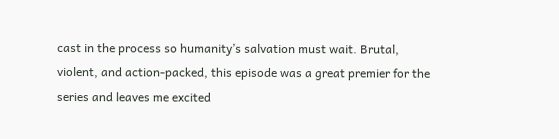cast in the process so humanity’s salvation must wait. Brutal, violent, and action-packed, this episode was a great premier for the series and leaves me excited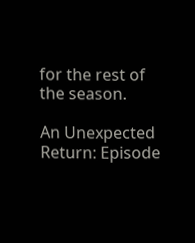for the rest of the season.

An Unexpected Return: Episode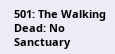501: The Walking Dead: No Sanctuary